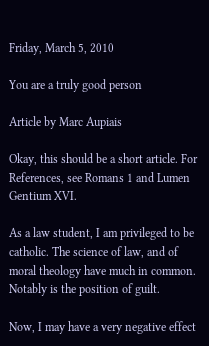Friday, March 5, 2010

You are a truly good person

Article by Marc Aupiais

Okay, this should be a short article. For References, see Romans 1 and Lumen Gentium XVI.

As a law student, I am privileged to be catholic. The science of law, and of moral theology have much in common. Notably is the position of guilt.

Now, I may have a very negative effect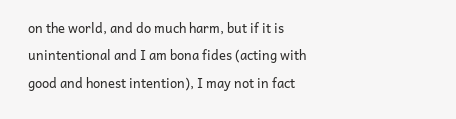on the world, and do much harm, but if it is unintentional and I am bona fides (acting with good and honest intention), I may not in fact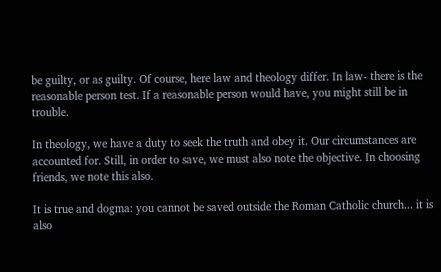be guilty, or as guilty. Of course, here law and theology differ. In law- there is the reasonable person test. If a reasonable person would have, you might still be in trouble.

In theology, we have a duty to seek the truth and obey it. Our circumstances are accounted for. Still, in order to save, we must also note the objective. In choosing friends, we note this also.

It is true and dogma: you cannot be saved outside the Roman Catholic church... it is also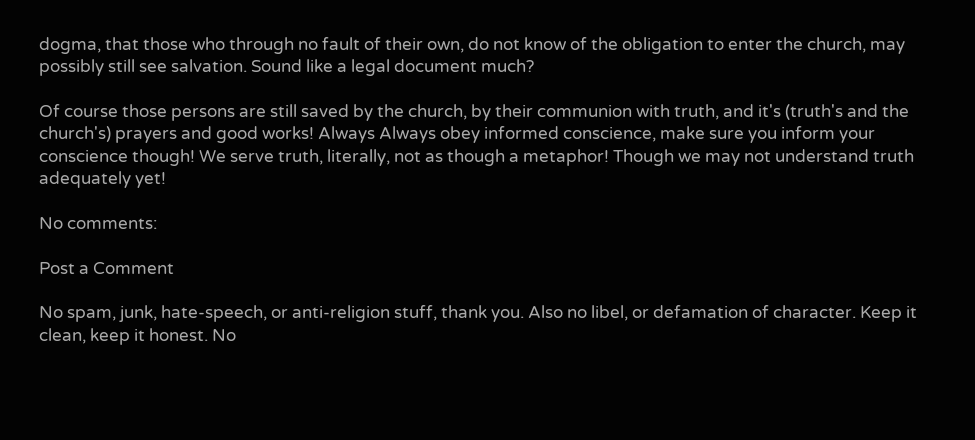dogma, that those who through no fault of their own, do not know of the obligation to enter the church, may possibly still see salvation. Sound like a legal document much?

Of course those persons are still saved by the church, by their communion with truth, and it's (truth's and the church's) prayers and good works! Always Always obey informed conscience, make sure you inform your conscience though! We serve truth, literally, not as though a metaphor! Though we may not understand truth adequately yet!

No comments:

Post a Comment

No spam, junk, hate-speech, or anti-religion stuff, thank you. Also no libel, or defamation of character. Keep it clean, keep it honest. No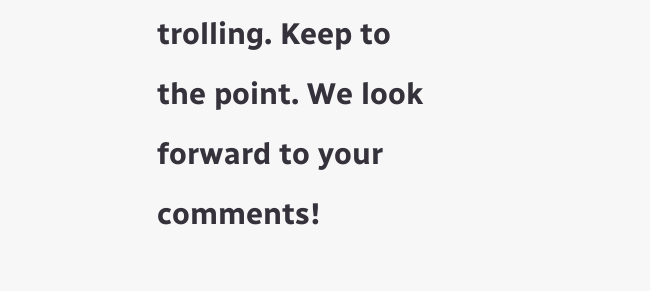trolling. Keep to the point. We look forward to your comments!